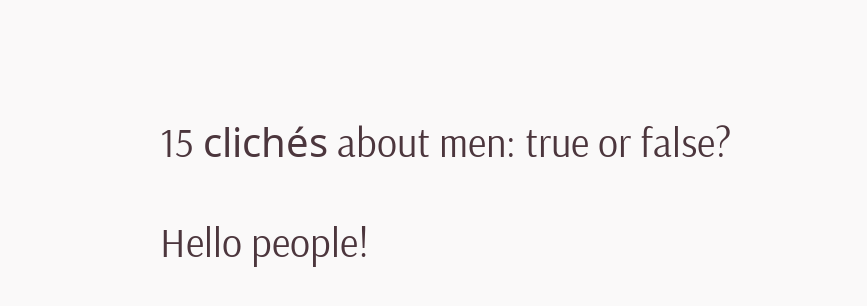15 clichés about men: true or false?

Hello people!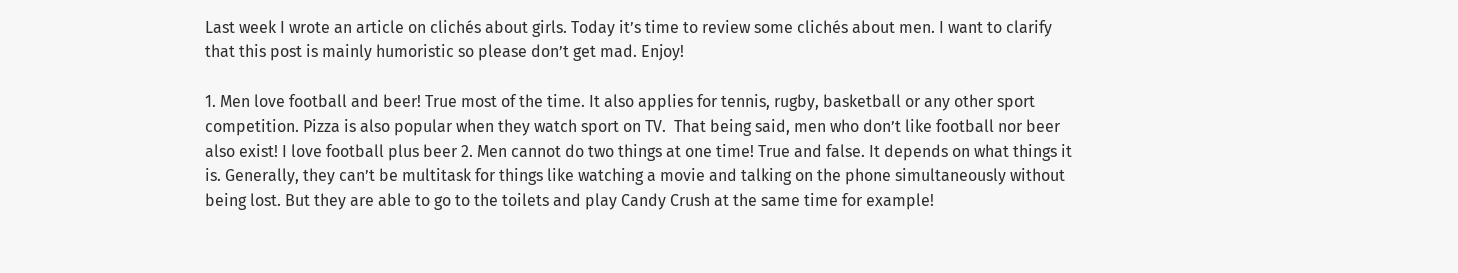Last week I wrote an article on clichés about girls. Today it’s time to review some clichés about men. I want to clarify that this post is mainly humoristic so please don’t get mad. Enjoy!

1. Men love football and beer! True most of the time. It also applies for tennis, rugby, basketball or any other sport competition. Pizza is also popular when they watch sport on TV.  That being said, men who don’t like football nor beer also exist! I love football plus beer 2. Men cannot do two things at one time! True and false. It depends on what things it is. Generally, they can’t be multitask for things like watching a movie and talking on the phone simultaneously without being lost. But they are able to go to the toilets and play Candy Crush at the same time for example!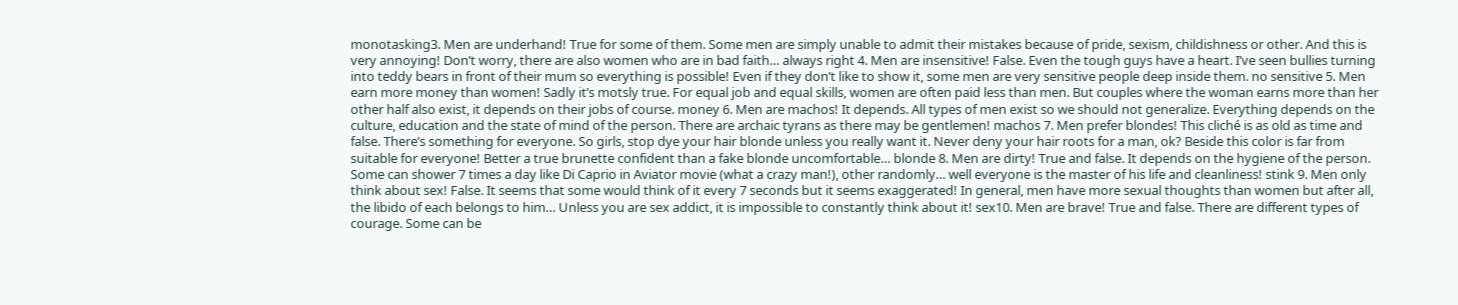monotasking3. Men are underhand! True for some of them. Some men are simply unable to admit their mistakes because of pride, sexism, childishness or other. And this is very annoying! Don’t worry, there are also women who are in bad faith… always right 4. Men are insensitive! False. Even the tough guys have a heart. I’ve seen bullies turning into teddy bears in front of their mum so everything is possible! Even if they don’t like to show it, some men are very sensitive people deep inside them. no sensitive 5. Men earn more money than women! Sadly it’s motsly true. For equal job and equal skills, women are often paid less than men. But couples where the woman earns more than her other half also exist, it depends on their jobs of course. money 6. Men are machos! It depends. All types of men exist so we should not generalize. Everything depends on the culture, education and the state of mind of the person. There are archaic tyrans as there may be gentlemen! machos 7. Men prefer blondes! This cliché is as old as time and false. There’s something for everyone. So girls, stop dye your hair blonde unless you really want it. Never deny your hair roots for a man, ok? Beside this color is far from suitable for everyone! Better a true brunette confident than a fake blonde uncomfortable… blonde 8. Men are dirty! True and false. It depends on the hygiene of the person.  Some can shower 7 times a day like Di Caprio in Aviator movie (what a crazy man!), other randomly… well everyone is the master of his life and cleanliness! stink 9. Men only think about sex! False. It seems that some would think of it every 7 seconds but it seems exaggerated! In general, men have more sexual thoughts than women but after all, the libido of each belongs to him… Unless you are sex addict, it is impossible to constantly think about it! sex10. Men are brave! True and false. There are different types of courage. Some can be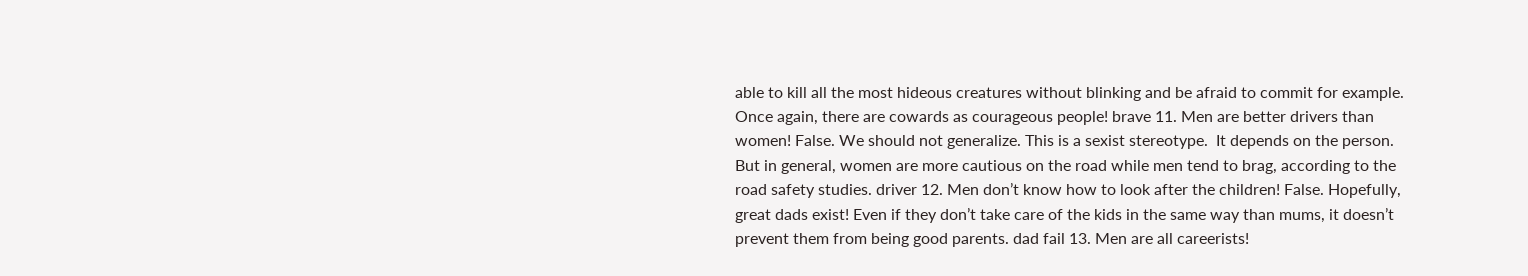able to kill all the most hideous creatures without blinking and be afraid to commit for example. Once again, there are cowards as courageous people! brave 11. Men are better drivers than women! False. We should not generalize. This is a sexist stereotype.  It depends on the person. But in general, women are more cautious on the road while men tend to brag, according to the road safety studies. driver 12. Men don’t know how to look after the children! False. Hopefully, great dads exist! Even if they don’t take care of the kids in the same way than mums, it doesn’t prevent them from being good parents. dad fail 13. Men are all careerists!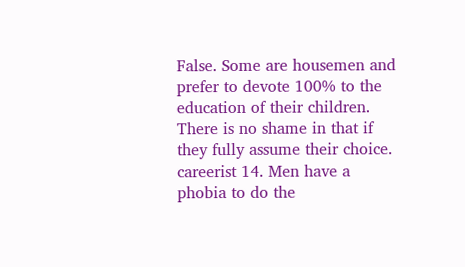False. Some are housemen and prefer to devote 100% to the education of their children. There is no shame in that if they fully assume their choice. careerist 14. Men have a phobia to do the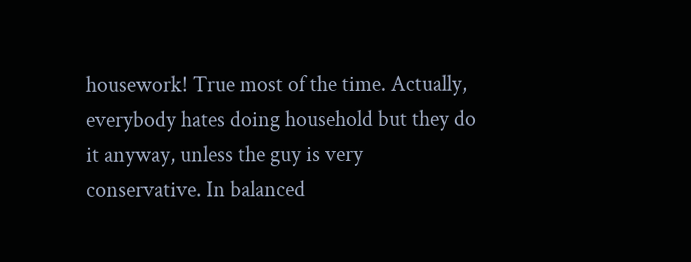housework! True most of the time. Actually, everybody hates doing household but they do it anyway, unless the guy is very conservative. In balanced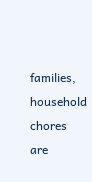families, household chores are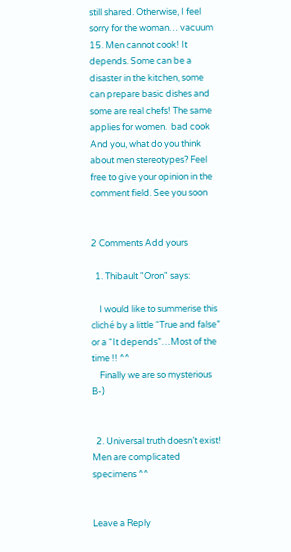still shared. Otherwise, I feel sorry for the woman… vacuum 15. Men cannot cook! It depends. Some can be a disaster in the kitchen, some can prepare basic dishes and some are real chefs! The same applies for women.  bad cook And you, what do you think about men stereotypes? Feel free to give your opinion in the comment field. See you soon


2 Comments Add yours

  1. Thibault "Oron" says:

    I would like to summerise this cliché by a little “True and false” or a “It depends”…Most of the time !! ^^
    Finally we are so mysterious B-)


  2. Universal truth doesn’t exist! Men are complicated specimens ^^


Leave a Reply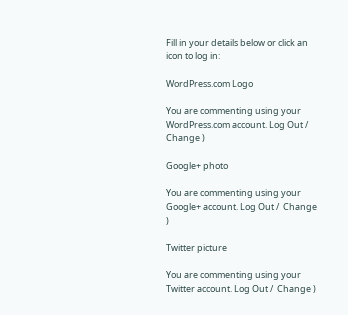Fill in your details below or click an icon to log in:

WordPress.com Logo

You are commenting using your WordPress.com account. Log Out /  Change )

Google+ photo

You are commenting using your Google+ account. Log Out /  Change )

Twitter picture

You are commenting using your Twitter account. Log Out /  Change )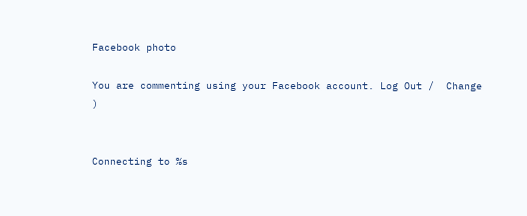Facebook photo

You are commenting using your Facebook account. Log Out /  Change )


Connecting to %s